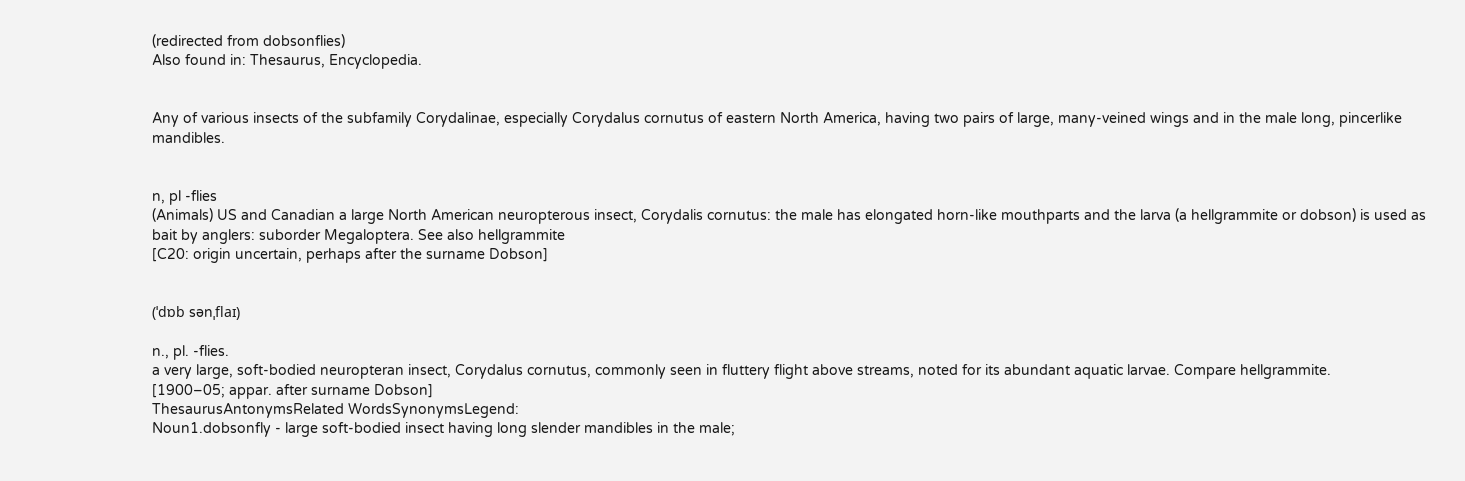(redirected from dobsonflies)
Also found in: Thesaurus, Encyclopedia.


Any of various insects of the subfamily Corydalinae, especially Corydalus cornutus of eastern North America, having two pairs of large, many-veined wings and in the male long, pincerlike mandibles.


n, pl -flies
(Animals) US and Canadian a large North American neuropterous insect, Corydalis cornutus: the male has elongated horn-like mouthparts and the larva (a hellgrammite or dobson) is used as bait by anglers: suborder Megaloptera. See also hellgrammite
[C20: origin uncertain, perhaps after the surname Dobson]


(ˈdɒb sənˌflaɪ)

n., pl. -flies.
a very large, soft-bodied neuropteran insect, Corydalus cornutus, commonly seen in fluttery flight above streams, noted for its abundant aquatic larvae. Compare hellgrammite.
[1900–05; appar. after surname Dobson]
ThesaurusAntonymsRelated WordsSynonymsLegend:
Noun1.dobsonfly - large soft-bodied insect having long slender mandibles in the male;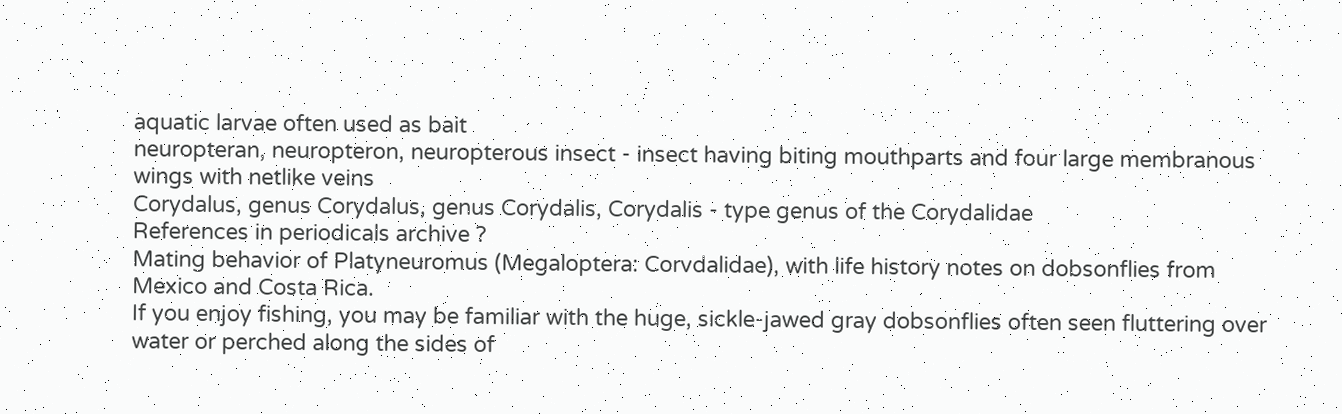aquatic larvae often used as bait
neuropteran, neuropteron, neuropterous insect - insect having biting mouthparts and four large membranous wings with netlike veins
Corydalus, genus Corydalus, genus Corydalis, Corydalis - type genus of the Corydalidae
References in periodicals archive ?
Mating behavior of Platyneuromus (Megaloptera: Corvdalidae), with life history notes on dobsonflies from Mexico and Costa Rica.
If you enjoy fishing, you may be familiar with the huge, sickle-jawed gray dobsonflies often seen fluttering over water or perched along the sides of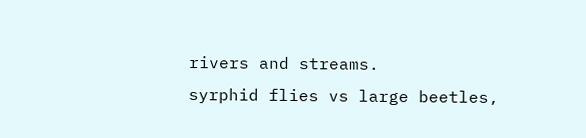rivers and streams.
syrphid flies vs large beetles,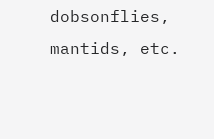dobsonflies, mantids, etc.